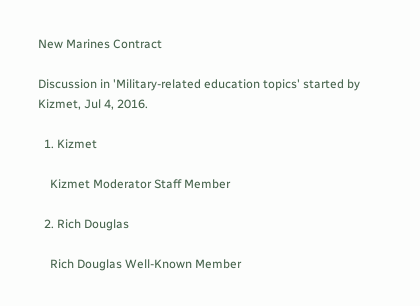New Marines Contract

Discussion in 'Military-related education topics' started by Kizmet, Jul 4, 2016.

  1. Kizmet

    Kizmet Moderator Staff Member

  2. Rich Douglas

    Rich Douglas Well-Known Member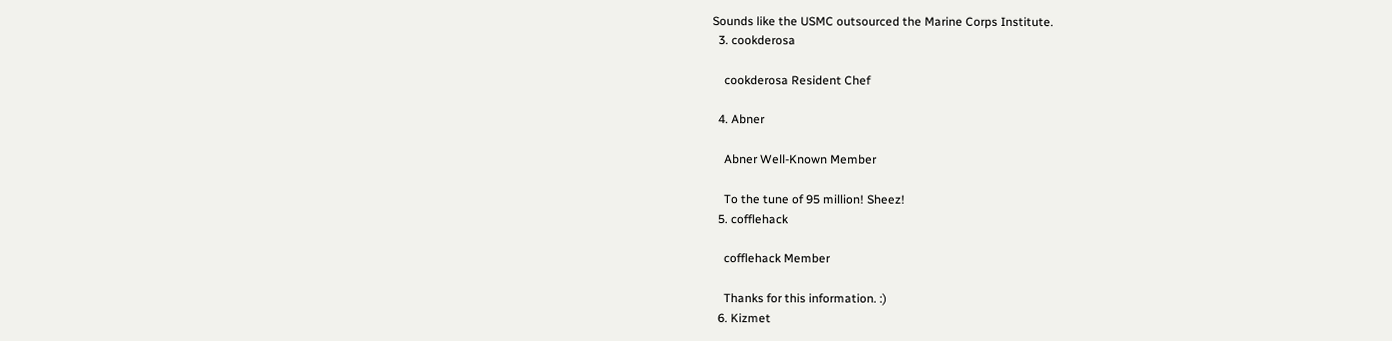Sounds like the USMC outsourced the Marine Corps Institute.
  3. cookderosa

    cookderosa Resident Chef

  4. Abner

    Abner Well-Known Member

    To the tune of 95 million! Sheez!
  5. cofflehack

    cofflehack Member

    Thanks for this information. :)
  6. Kizmet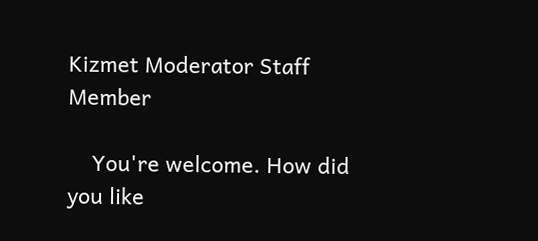Kizmet Moderator Staff Member

    You're welcome. How did you like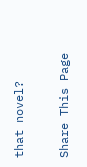that novel?

Share This Page